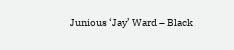Junious ‘Jay’ Ward – Black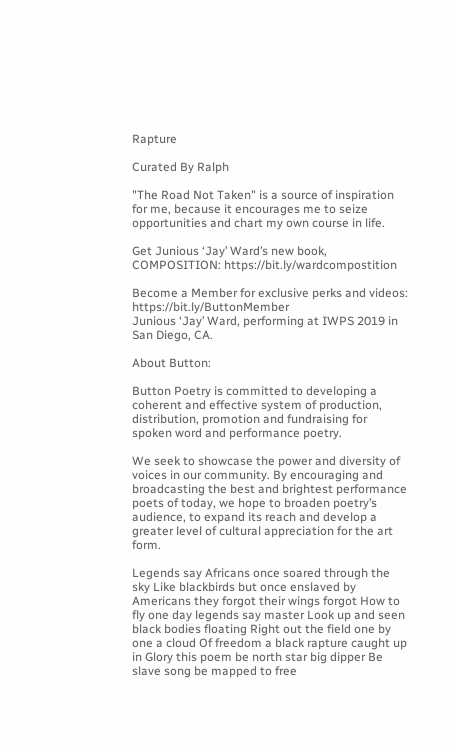Rapture

Curated By Ralph

"The Road Not Taken" is a source of inspiration for me, because it encourages me to seize opportunities and chart my own course in life.

Get Junious ‘Jay’ Ward’s new book, COMPOSITION: https://bit.ly/wardcompostition

Become a Member for exclusive perks and videos: https://bit.ly/ButtonMember
Junious ‘Jay’ Ward, performing at IWPS 2019 in San Diego, CA.

About Button:

Button Poetry is committed to developing a coherent and effective system of production, distribution, promotion and fundraising for spoken word and performance poetry.

We seek to showcase the power and diversity of voices in our community. By encouraging and broadcasting the best and brightest performance poets of today, we hope to broaden poetry’s audience, to expand its reach and develop a greater level of cultural appreciation for the art form.

Legends say Africans once soared through the sky Like blackbirds but once enslaved by Americans they forgot their wings forgot How to fly one day legends say master Look up and seen black bodies floating Right out the field one by one a cloud Of freedom a black rapture caught up in Glory this poem be north star big dipper Be slave song be mapped to free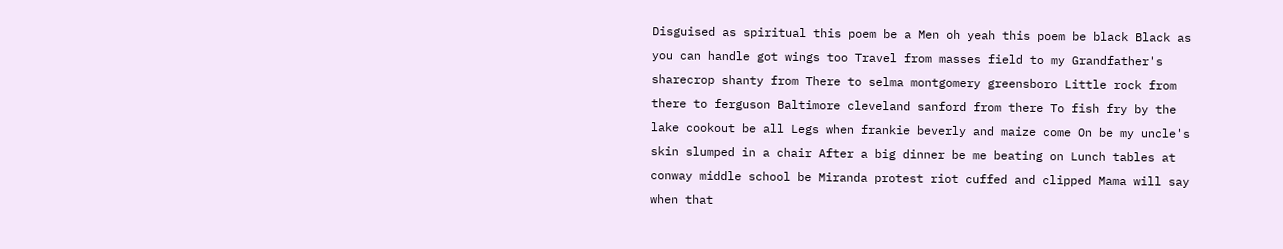Disguised as spiritual this poem be a Men oh yeah this poem be black Black as you can handle got wings too Travel from masses field to my Grandfather's sharecrop shanty from There to selma montgomery greensboro Little rock from there to ferguson Baltimore cleveland sanford from there To fish fry by the lake cookout be all Legs when frankie beverly and maize come On be my uncle's skin slumped in a chair After a big dinner be me beating on Lunch tables at conway middle school be Miranda protest riot cuffed and clipped Mama will say when that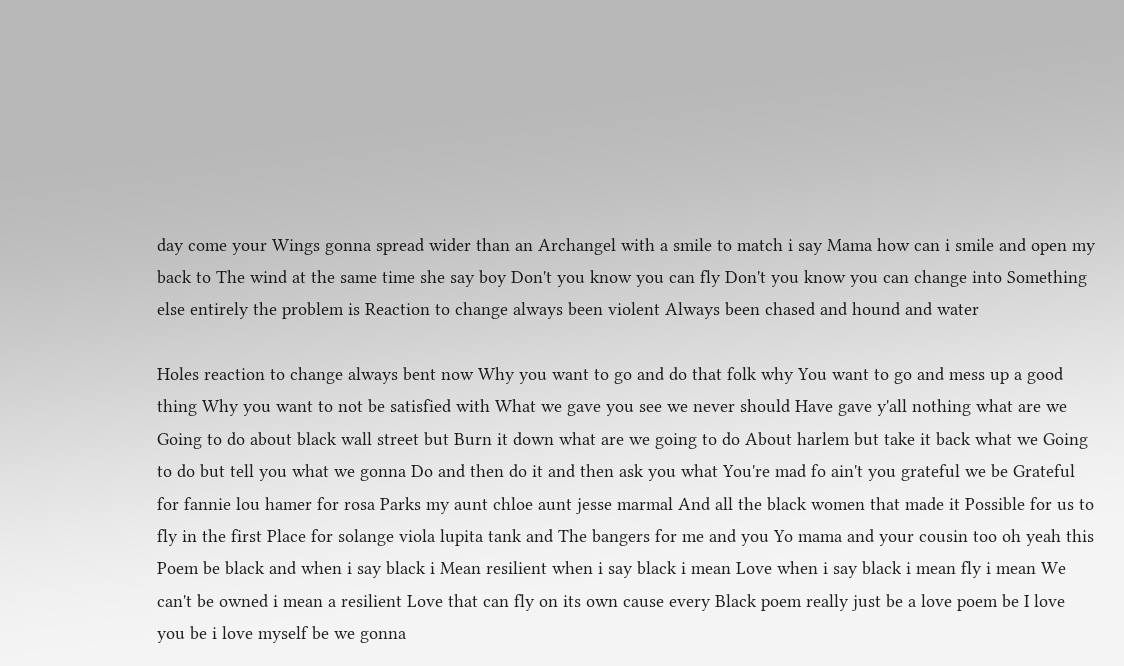day come your Wings gonna spread wider than an Archangel with a smile to match i say Mama how can i smile and open my back to The wind at the same time she say boy Don't you know you can fly Don't you know you can change into Something else entirely the problem is Reaction to change always been violent Always been chased and hound and water

Holes reaction to change always bent now Why you want to go and do that folk why You want to go and mess up a good thing Why you want to not be satisfied with What we gave you see we never should Have gave y'all nothing what are we Going to do about black wall street but Burn it down what are we going to do About harlem but take it back what we Going to do but tell you what we gonna Do and then do it and then ask you what You're mad fo ain't you grateful we be Grateful for fannie lou hamer for rosa Parks my aunt chloe aunt jesse marmal And all the black women that made it Possible for us to fly in the first Place for solange viola lupita tank and The bangers for me and you Yo mama and your cousin too oh yeah this Poem be black and when i say black i Mean resilient when i say black i mean Love when i say black i mean fly i mean We can't be owned i mean a resilient Love that can fly on its own cause every Black poem really just be a love poem be I love you be i love myself be we gonna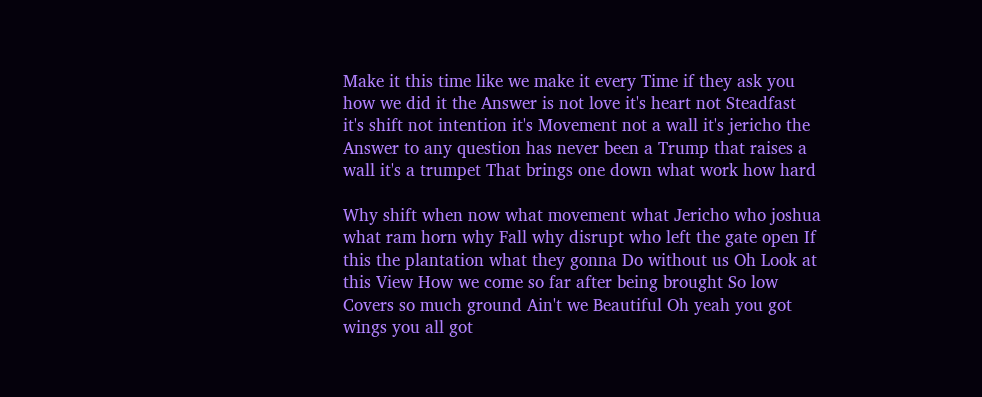Make it this time like we make it every Time if they ask you how we did it the Answer is not love it's heart not Steadfast it's shift not intention it's Movement not a wall it's jericho the Answer to any question has never been a Trump that raises a wall it's a trumpet That brings one down what work how hard

Why shift when now what movement what Jericho who joshua what ram horn why Fall why disrupt who left the gate open If this the plantation what they gonna Do without us Oh Look at this View How we come so far after being brought So low Covers so much ground Ain't we Beautiful Oh yeah you got wings you all got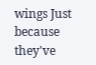wings Just because they've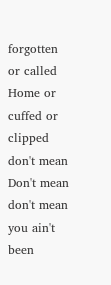forgotten or called Home or cuffed or clipped don't mean Don't mean don't mean you ain't been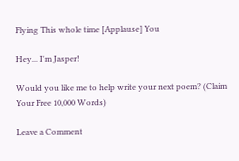Flying This whole time [Applause] You

Hey... I'm Jasper!

Would you like me to help write your next poem? (Claim Your Free 10,000 Words)

Leave a Comment